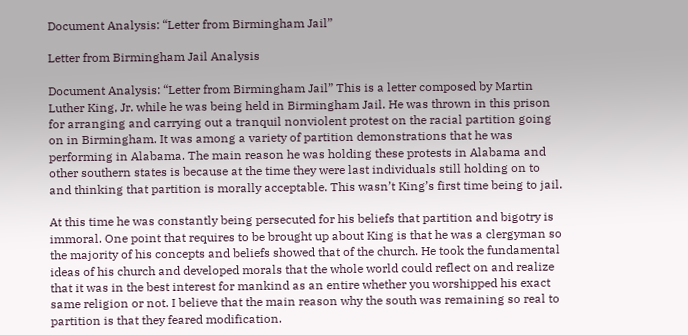Document Analysis: “Letter from Birmingham Jail”

Letter from Birmingham Jail Analysis

Document Analysis: “Letter from Birmingham Jail” This is a letter composed by Martin Luther King, Jr. while he was being held in Birmingham Jail. He was thrown in this prison for arranging and carrying out a tranquil nonviolent protest on the racial partition going on in Birmingham. It was among a variety of partition demonstrations that he was performing in Alabama. The main reason he was holding these protests in Alabama and other southern states is because at the time they were last individuals still holding on to and thinking that partition is morally acceptable. This wasn’t King’s first time being to jail.

At this time he was constantly being persecuted for his beliefs that partition and bigotry is immoral. One point that requires to be brought up about King is that he was a clergyman so the majority of his concepts and beliefs showed that of the church. He took the fundamental ideas of his church and developed morals that the whole world could reflect on and realize that it was in the best interest for mankind as an entire whether you worshipped his exact same religion or not. I believe that the main reason why the south was remaining so real to partition is that they feared modification.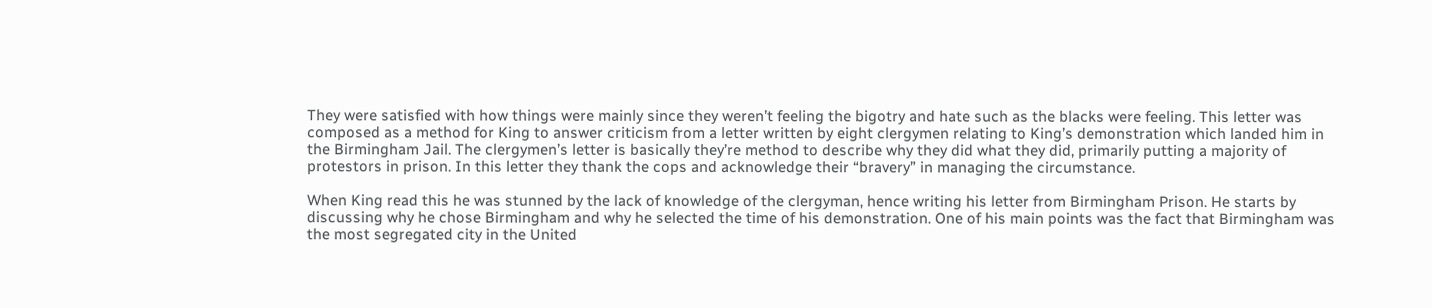They were satisfied with how things were mainly since they weren’t feeling the bigotry and hate such as the blacks were feeling. This letter was composed as a method for King to answer criticism from a letter written by eight clergymen relating to King’s demonstration which landed him in the Birmingham Jail. The clergymen’s letter is basically they’re method to describe why they did what they did, primarily putting a majority of protestors in prison. In this letter they thank the cops and acknowledge their “bravery” in managing the circumstance.

When King read this he was stunned by the lack of knowledge of the clergyman, hence writing his letter from Birmingham Prison. He starts by discussing why he chose Birmingham and why he selected the time of his demonstration. One of his main points was the fact that Birmingham was the most segregated city in the United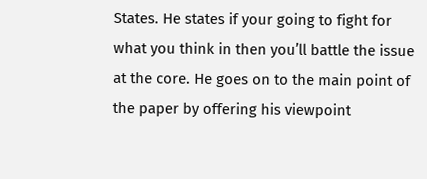States. He states if your going to fight for what you think in then you’ll battle the issue at the core. He goes on to the main point of the paper by offering his viewpoint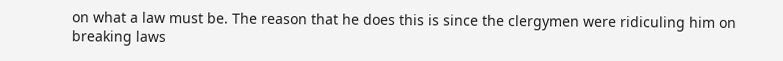on what a law must be. The reason that he does this is since the clergymen were ridiculing him on breaking laws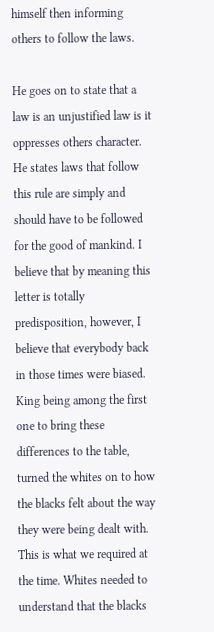himself then informing others to follow the laws.

He goes on to state that a law is an unjustified law is it oppresses others character. He states laws that follow this rule are simply and should have to be followed for the good of mankind. I believe that by meaning this letter is totally predisposition, however, I believe that everybody back in those times were biased. King being among the first one to bring these differences to the table, turned the whites on to how the blacks felt about the way they were being dealt with. This is what we required at the time. Whites needed to understand that the blacks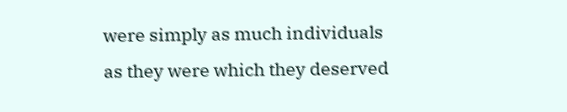were simply as much individuals as they were which they deserved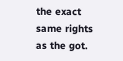the exact same rights as the got.